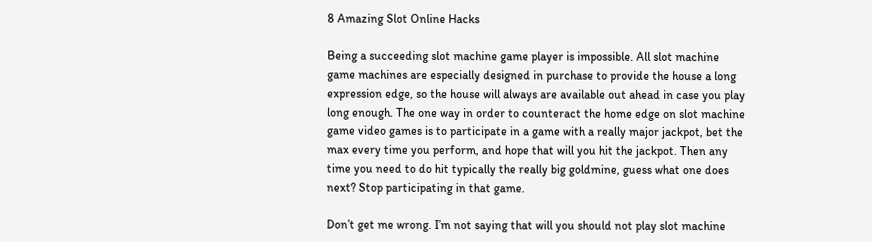8 Amazing Slot Online Hacks

Being a succeeding slot machine game player is impossible. All slot machine game machines are especially designed in purchase to provide the house a long expression edge, so the house will always are available out ahead in case you play long enough. The one way in order to counteract the home edge on slot machine game video games is to participate in a game with a really major jackpot, bet the max every time you perform, and hope that will you hit the jackpot. Then any time you need to do hit typically the really big goldmine, guess what one does next? Stop participating in that game.

Don’t get me wrong. I’m not saying that will you should not play slot machine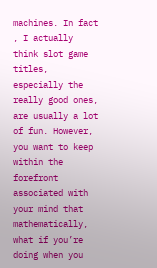machines. In fact , I actually think slot game titles, especially the really good ones, are usually a lot of fun. However, you want to keep within the forefront associated with your mind that mathematically, what if you’re doing when you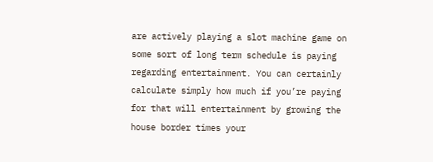are actively playing a slot machine game on some sort of long term schedule is paying regarding entertainment. You can certainly calculate simply how much if you’re paying for that will entertainment by growing the house border times your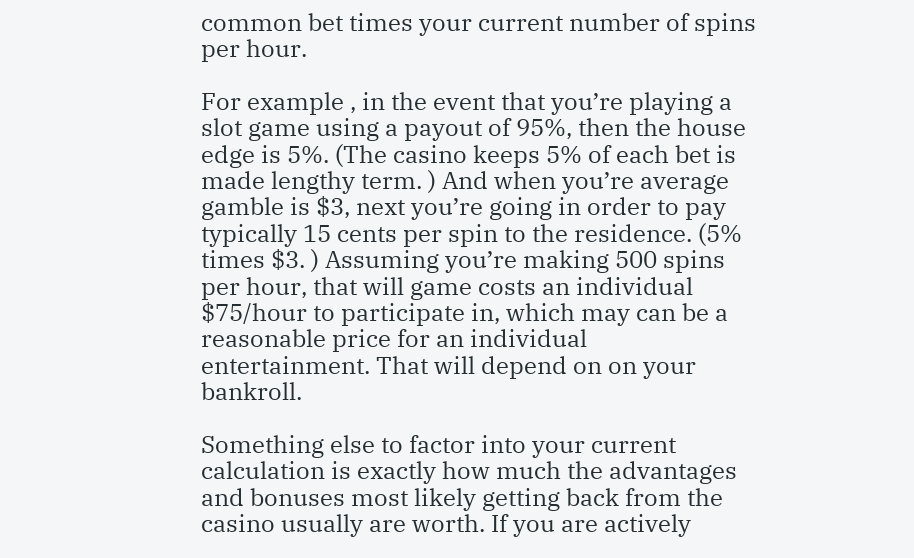common bet times your current number of spins per hour.

For example , in the event that you’re playing a slot game using a payout of 95%, then the house edge is 5%. (The casino keeps 5% of each bet is made lengthy term. ) And when you’re average gamble is $3, next you’re going in order to pay typically 15 cents per spin to the residence. (5% times $3. ) Assuming you’re making 500 spins per hour, that will game costs an individual $75/hour to participate in, which may can be a reasonable price for an individual entertainment. That will depend on on your bankroll.

Something else to factor into your current calculation is exactly how much the advantages and bonuses most likely getting back from the casino usually are worth. If you are actively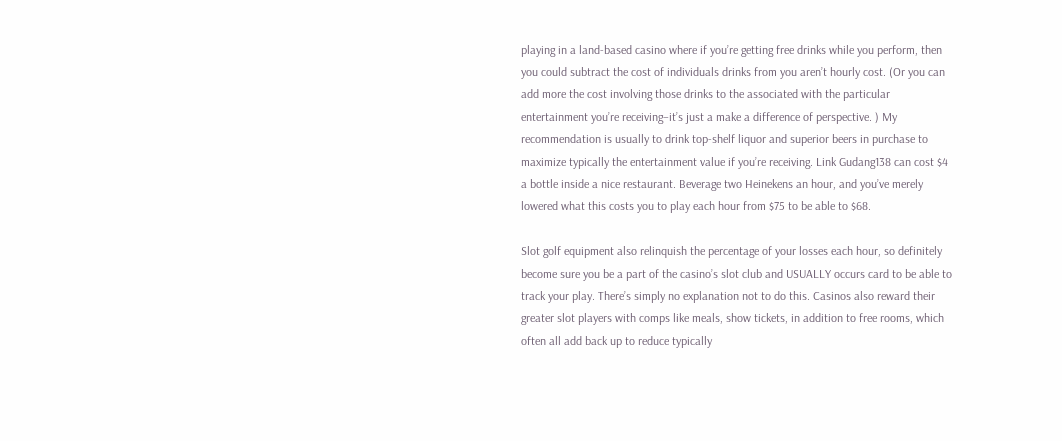playing in a land-based casino where if you’re getting free drinks while you perform, then you could subtract the cost of individuals drinks from you aren’t hourly cost. (Or you can add more the cost involving those drinks to the associated with the particular entertainment you’re receiving–it’s just a make a difference of perspective. ) My recommendation is usually to drink top-shelf liquor and superior beers in purchase to maximize typically the entertainment value if you’re receiving. Link Gudang138 can cost $4 a bottle inside a nice restaurant. Beverage two Heinekens an hour, and you’ve merely lowered what this costs you to play each hour from $75 to be able to $68.

Slot golf equipment also relinquish the percentage of your losses each hour, so definitely become sure you be a part of the casino’s slot club and USUALLY occurs card to be able to track your play. There’s simply no explanation not to do this. Casinos also reward their greater slot players with comps like meals, show tickets, in addition to free rooms, which often all add back up to reduce typically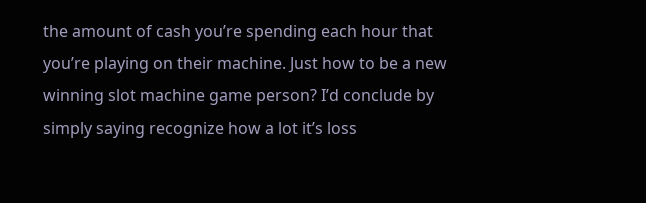the amount of cash you’re spending each hour that you’re playing on their machine. Just how to be a new winning slot machine game person? I’d conclude by simply saying recognize how a lot it’s loss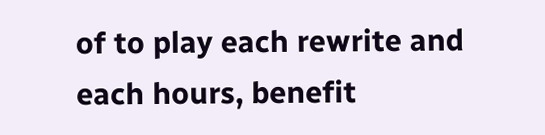of to play each rewrite and each hours, benefit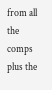from all the comps plus the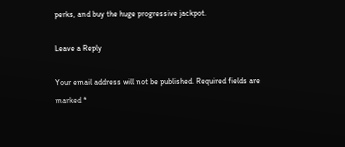perks, and buy the huge progressive jackpot.

Leave a Reply

Your email address will not be published. Required fields are marked *